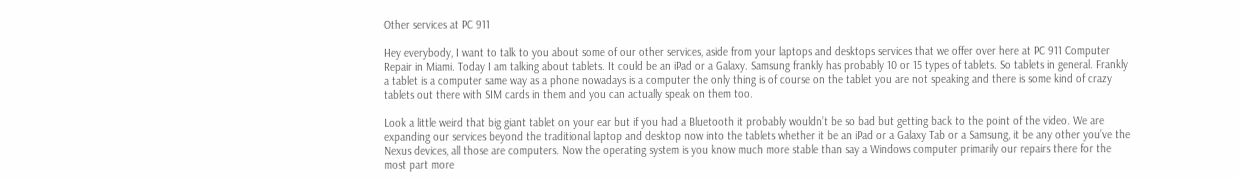Other services at PC 911

Hey everybody, I want to talk to you about some of our other services, aside from your laptops and desktops services that we offer over here at PC 911 Computer Repair in Miami. Today I am talking about tablets. It could be an iPad or a Galaxy. Samsung frankly has probably 10 or 15 types of tablets. So tablets in general. Frankly a tablet is a computer same way as a phone nowadays is a computer the only thing is of course on the tablet you are not speaking and there is some kind of crazy tablets out there with SIM cards in them and you can actually speak on them too.

Look a little weird that big giant tablet on your ear but if you had a Bluetooth it probably wouldn’t be so bad but getting back to the point of the video. We are expanding our services beyond the traditional laptop and desktop now into the tablets whether it be an iPad or a Galaxy Tab or a Samsung, it be any other you’ve the Nexus devices, all those are computers. Now the operating system is you know much more stable than say a Windows computer primarily our repairs there for the most part more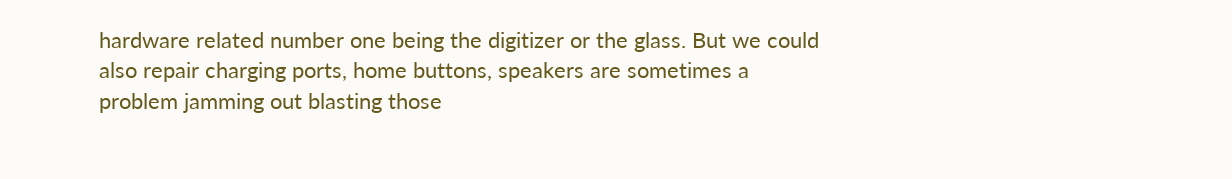hardware related number one being the digitizer or the glass. But we could also repair charging ports, home buttons, speakers are sometimes a problem jamming out blasting those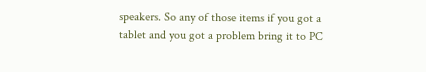speakers. So any of those items if you got a tablet and you got a problem bring it to PC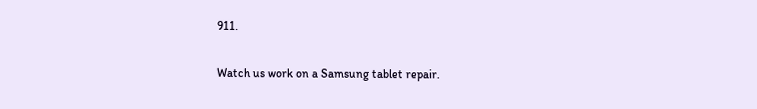911.

Watch us work on a Samsung tablet repair.